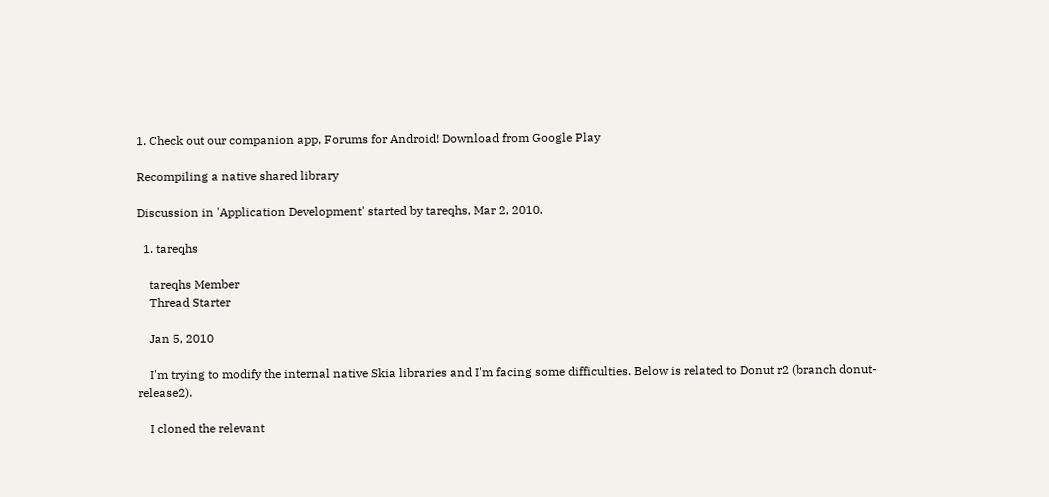1. Check out our companion app, Forums for Android! Download from Google Play

Recompiling a native shared library

Discussion in 'Application Development' started by tareqhs, Mar 2, 2010.

  1. tareqhs

    tareqhs Member
    Thread Starter

    Jan 5, 2010

    I'm trying to modify the internal native Skia libraries and I'm facing some difficulties. Below is related to Donut r2 (branch donut-release2).

    I cloned the relevant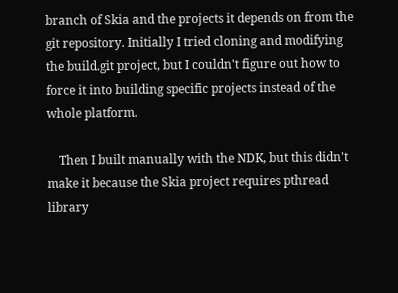branch of Skia and the projects it depends on from the git repository. Initially I tried cloning and modifying the build.git project, but I couldn't figure out how to force it into building specific projects instead of the whole platform.

    Then I built manually with the NDK, but this didn't make it because the Skia project requires pthread library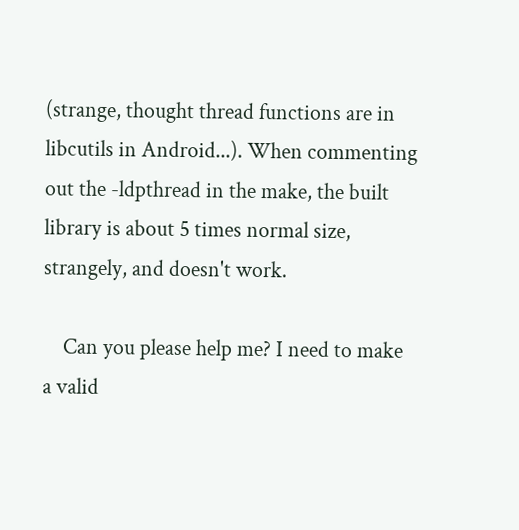(strange, thought thread functions are in libcutils in Android...). When commenting out the -ldpthread in the make, the built library is about 5 times normal size, strangely, and doesn't work.

    Can you please help me? I need to make a valid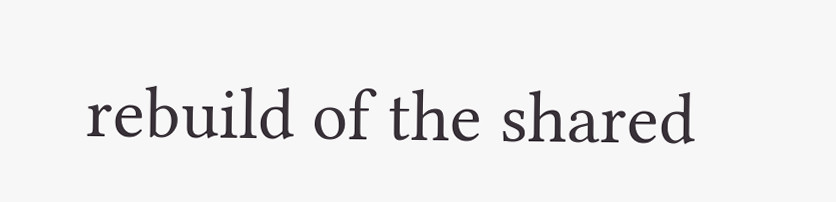rebuild of the shared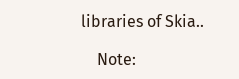libraries of Skia..

    Note: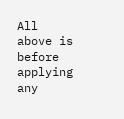All above is before applying any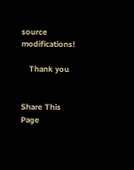source modifications!

    Thank you


Share This Page